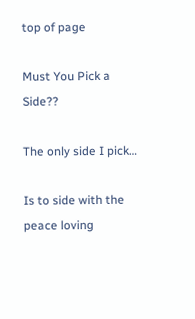top of page

Must You Pick a Side??

The only side I pick…

Is to side with the peace loving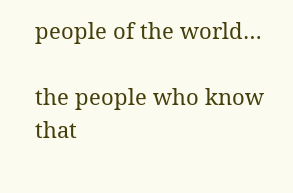people of the world…

the people who know that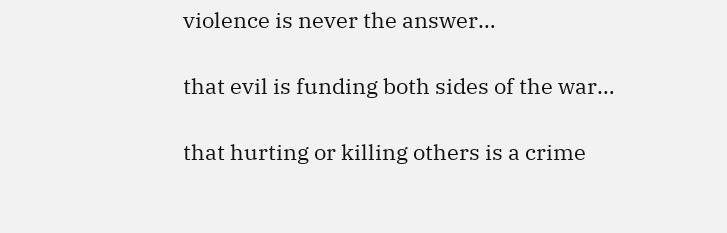violence is never the answer…

that evil is funding both sides of the war…

that hurting or killing others is a crime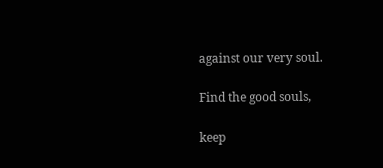against our very soul.

Find the good souls,

keep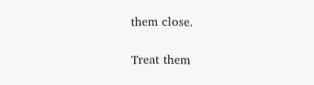them close.

Treat them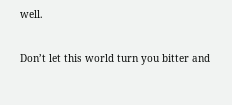well.

Don’t let this world turn you bitter and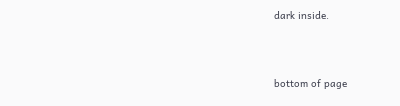dark inside.



bottom of page